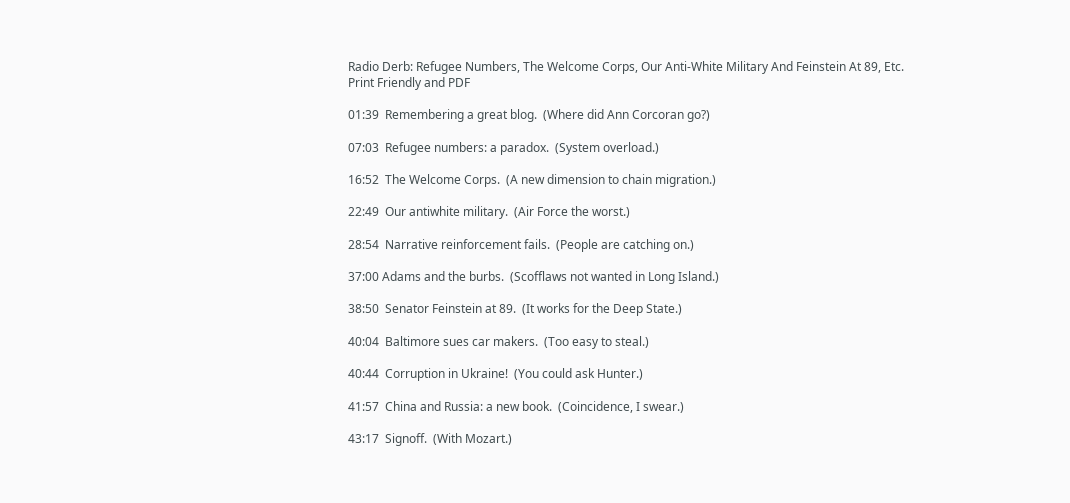Radio Derb: Refugee Numbers, The Welcome Corps, Our Anti-White Military And Feinstein At 89, Etc.
Print Friendly and PDF

01:39  Remembering a great blog.  (Where did Ann Corcoran go?)

07:03  Refugee numbers: a paradox.  (System overload.)

16:52  The Welcome Corps.  (A new dimension to chain migration.)

22:49  Our antiwhite military.  (Air Force the worst.)

28:54  Narrative reinforcement fails.  (People are catching on.)

37:00 Adams and the burbs.  (Scofflaws not wanted in Long Island.)

38:50  Senator Feinstein at 89.  (It works for the Deep State.)

40:04  Baltimore sues car makers.  (Too easy to steal.)

40:44  Corruption in Ukraine!  (You could ask Hunter.)

41:57  China and Russia: a new book.  (Coincidence, I swear.)

43:17  Signoff.  (With Mozart.)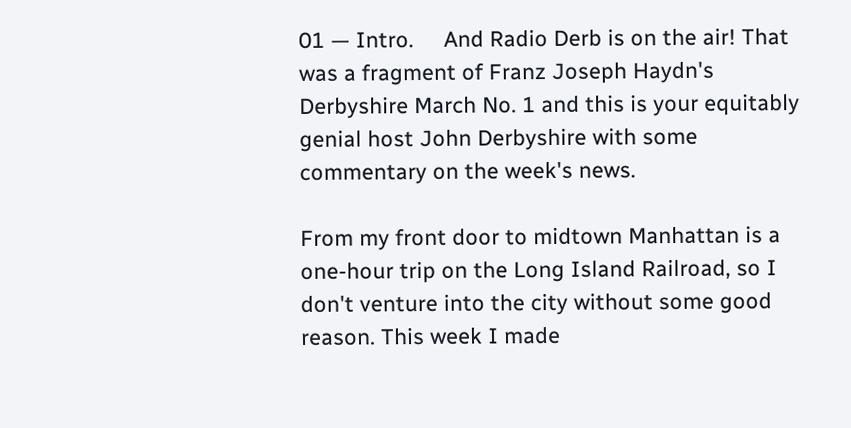01 — Intro.     And Radio Derb is on the air! That was a fragment of Franz Joseph Haydn's Derbyshire March No. 1 and this is your equitably genial host John Derbyshire with some commentary on the week's news.

From my front door to midtown Manhattan is a one-hour trip on the Long Island Railroad, so I don't venture into the city without some good reason. This week I made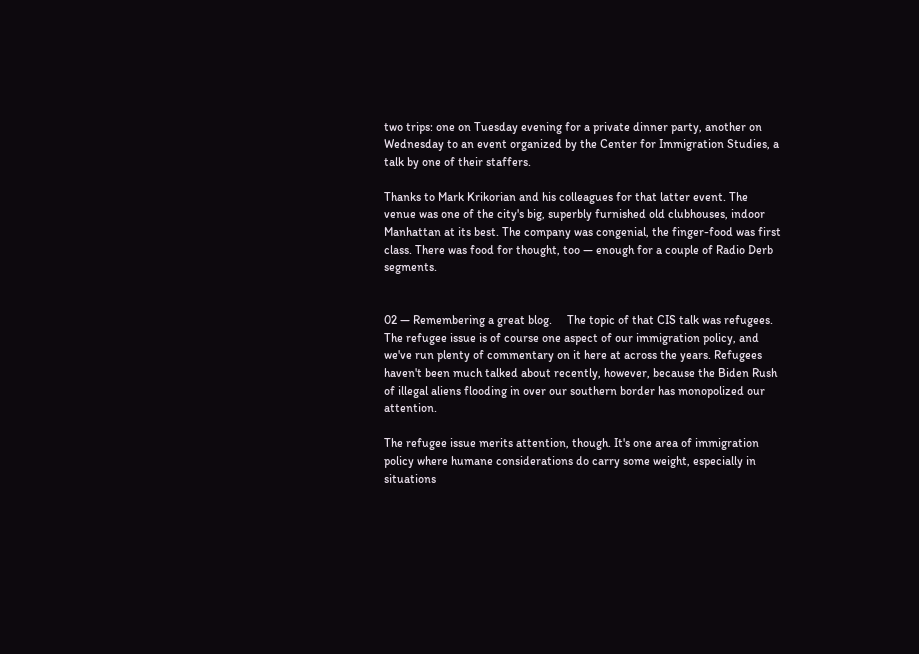two trips: one on Tuesday evening for a private dinner party, another on Wednesday to an event organized by the Center for Immigration Studies, a talk by one of their staffers.

Thanks to Mark Krikorian and his colleagues for that latter event. The venue was one of the city's big, superbly furnished old clubhouses, indoor Manhattan at its best. The company was congenial, the finger-food was first class. There was food for thought, too — enough for a couple of Radio Derb segments.


02 — Remembering a great blog.     The topic of that CIS talk was refugees. The refugee issue is of course one aspect of our immigration policy, and we've run plenty of commentary on it here at across the years. Refugees haven't been much talked about recently, however, because the Biden Rush of illegal aliens flooding in over our southern border has monopolized our attention.

The refugee issue merits attention, though. It's one area of immigration policy where humane considerations do carry some weight, especially in situations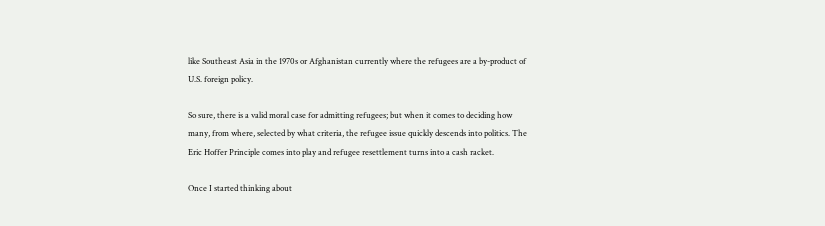like Southeast Asia in the 1970s or Afghanistan currently where the refugees are a by-product of U.S. foreign policy.

So sure, there is a valid moral case for admitting refugees; but when it comes to deciding how many, from where, selected by what criteria, the refugee issue quickly descends into politics. The Eric Hoffer Principle comes into play and refugee resettlement turns into a cash racket.

Once I started thinking about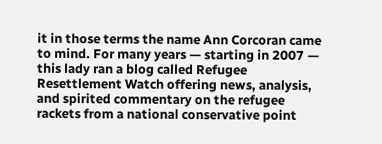it in those terms the name Ann Corcoran came to mind. For many years — starting in 2007 — this lady ran a blog called Refugee Resettlement Watch offering news, analysis, and spirited commentary on the refugee rackets from a national conservative point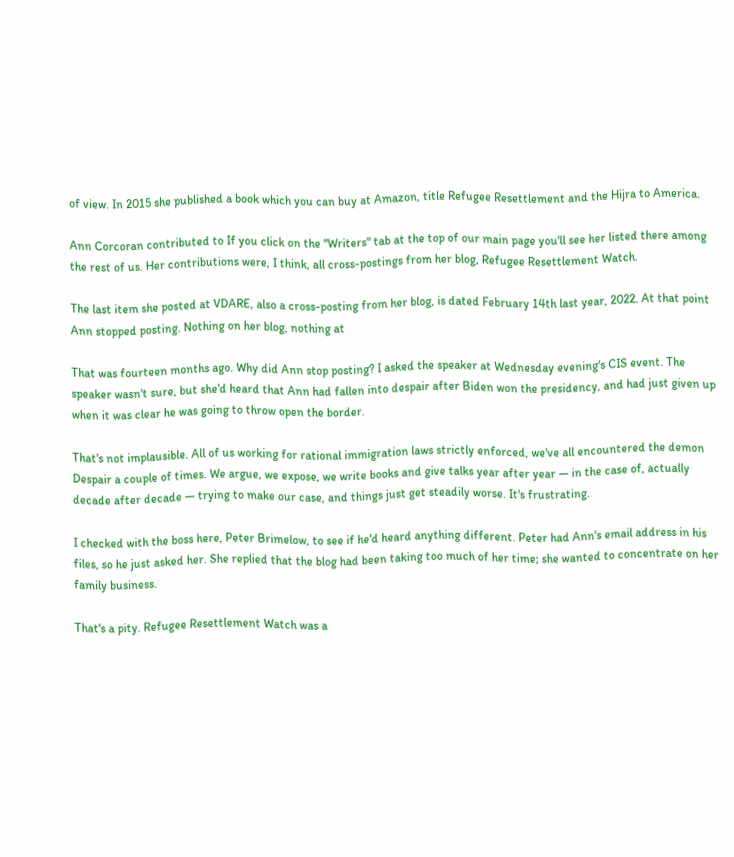of view. In 2015 she published a book which you can buy at Amazon, title Refugee Resettlement and the Hijra to America.

Ann Corcoran contributed to If you click on the "Writers" tab at the top of our main page you'll see her listed there among the rest of us. Her contributions were, I think, all cross-postings from her blog, Refugee Resettlement Watch.

The last item she posted at VDARE, also a cross-posting from her blog, is dated February 14th last year, 2022. At that point Ann stopped posting. Nothing on her blog, nothing at

That was fourteen months ago. Why did Ann stop posting? I asked the speaker at Wednesday evening's CIS event. The speaker wasn't sure, but she'd heard that Ann had fallen into despair after Biden won the presidency, and had just given up when it was clear he was going to throw open the border.

That's not implausible. All of us working for rational immigration laws strictly enforced, we've all encountered the demon Despair a couple of times. We argue, we expose, we write books and give talks year after year — in the case of, actually decade after decade — trying to make our case, and things just get steadily worse. It's frustrating.

I checked with the boss here, Peter Brimelow, to see if he'd heard anything different. Peter had Ann's email address in his files, so he just asked her. She replied that the blog had been taking too much of her time; she wanted to concentrate on her family business.

That's a pity. Refugee Resettlement Watch was a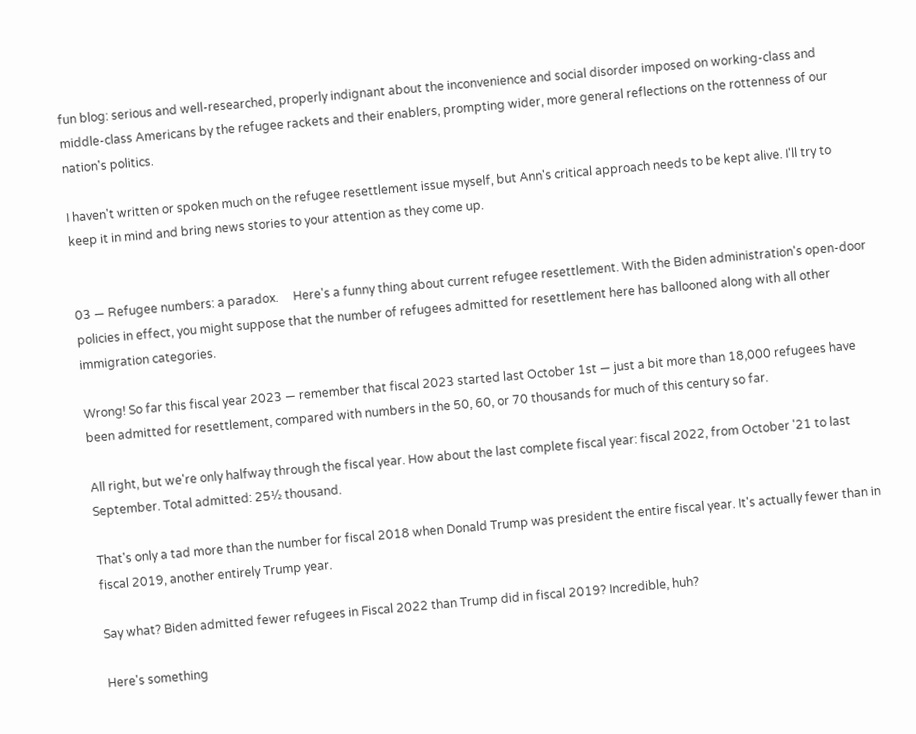fun blog: serious and well-researched, properly indignant about the inconvenience and social disorder imposed on working-class and middle-class Americans by the refugee rackets and their enablers, prompting wider, more general reflections on the rottenness of our nation's politics.

I haven't written or spoken much on the refugee resettlement issue myself, but Ann's critical approach needs to be kept alive. I'll try to keep it in mind and bring news stories to your attention as they come up.


03 — Refugee numbers: a paradox.     Here's a funny thing about current refugee resettlement. With the Biden administration's open-door policies in effect, you might suppose that the number of refugees admitted for resettlement here has ballooned along with all other immigration categories.

Wrong! So far this fiscal year 2023 — remember that fiscal 2023 started last October 1st — just a bit more than 18,000 refugees have been admitted for resettlement, compared with numbers in the 50, 60, or 70 thousands for much of this century so far.

All right, but we're only halfway through the fiscal year. How about the last complete fiscal year: fiscal 2022, from October '21 to last September. Total admitted: 25½ thousand.

That's only a tad more than the number for fiscal 2018 when Donald Trump was president the entire fiscal year. It's actually fewer than in fiscal 2019, another entirely Trump year.

Say what? Biden admitted fewer refugees in Fiscal 2022 than Trump did in fiscal 2019? Incredible, huh?

Here's something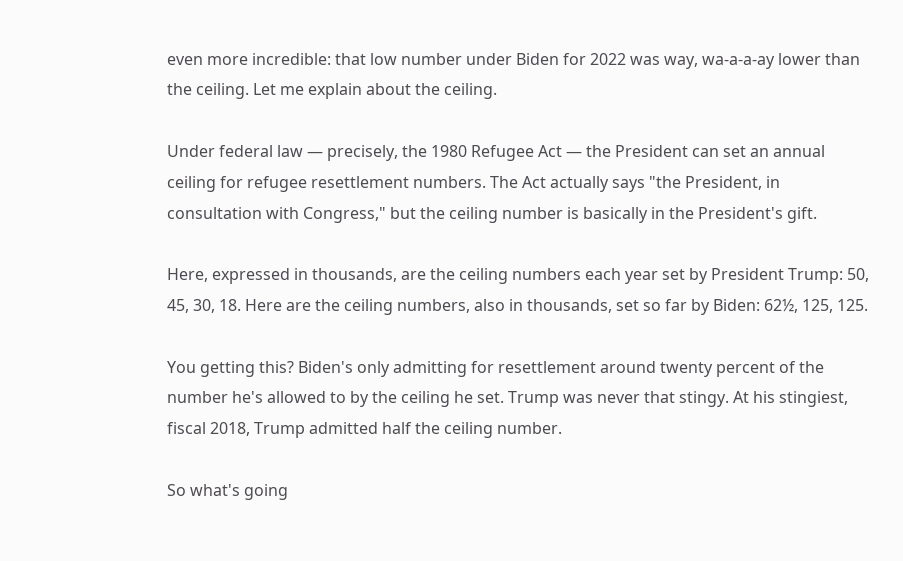even more incredible: that low number under Biden for 2022 was way, wa-a-a-ay lower than the ceiling. Let me explain about the ceiling.

Under federal law — precisely, the 1980 Refugee Act — the President can set an annual ceiling for refugee resettlement numbers. The Act actually says "the President, in consultation with Congress," but the ceiling number is basically in the President's gift.

Here, expressed in thousands, are the ceiling numbers each year set by President Trump: 50, 45, 30, 18. Here are the ceiling numbers, also in thousands, set so far by Biden: 62½, 125, 125.

You getting this? Biden's only admitting for resettlement around twenty percent of the number he's allowed to by the ceiling he set. Trump was never that stingy. At his stingiest, fiscal 2018, Trump admitted half the ceiling number.

So what's going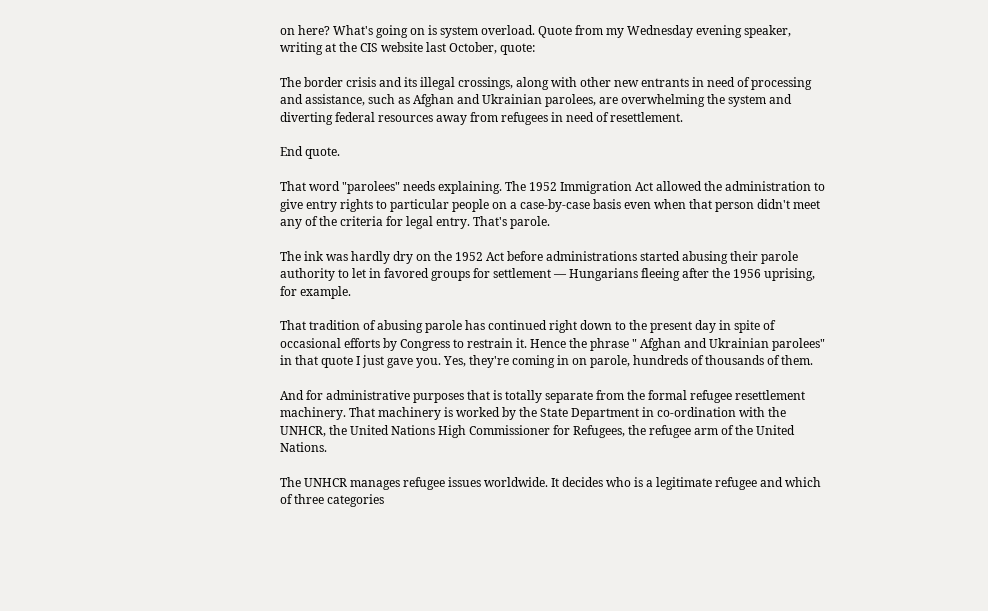on here? What's going on is system overload. Quote from my Wednesday evening speaker, writing at the CIS website last October, quote:

The border crisis and its illegal crossings, along with other new entrants in need of processing and assistance, such as Afghan and Ukrainian parolees, are overwhelming the system and diverting federal resources away from refugees in need of resettlement.

End quote.

That word "parolees" needs explaining. The 1952 Immigration Act allowed the administration to give entry rights to particular people on a case-by-case basis even when that person didn't meet any of the criteria for legal entry. That's parole.

The ink was hardly dry on the 1952 Act before administrations started abusing their parole authority to let in favored groups for settlement — Hungarians fleeing after the 1956 uprising, for example.

That tradition of abusing parole has continued right down to the present day in spite of occasional efforts by Congress to restrain it. Hence the phrase " Afghan and Ukrainian parolees" in that quote I just gave you. Yes, they're coming in on parole, hundreds of thousands of them.

And for administrative purposes that is totally separate from the formal refugee resettlement machinery. That machinery is worked by the State Department in co-ordination with the UNHCR, the United Nations High Commissioner for Refugees, the refugee arm of the United Nations.

The UNHCR manages refugee issues worldwide. It decides who is a legitimate refugee and which of three categories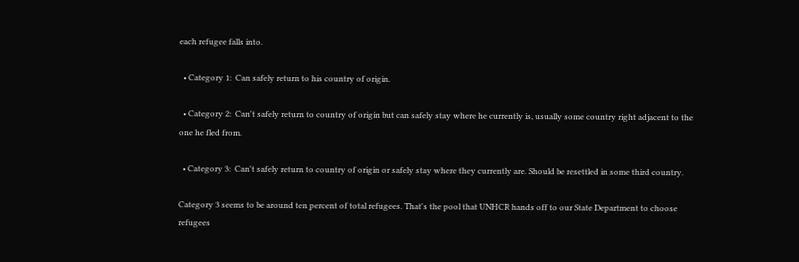each refugee falls into.

  • Category 1:  Can safely return to his country of origin.

  • Category 2:  Can't safely return to country of origin but can safely stay where he currently is, usually some country right adjacent to the one he fled from.

  • Category 3:  Can't safely return to country of origin or safely stay where they currently are. Should be resettled in some third country.

Category 3 seems to be around ten percent of total refugees. That's the pool that UNHCR hands off to our State Department to choose refugees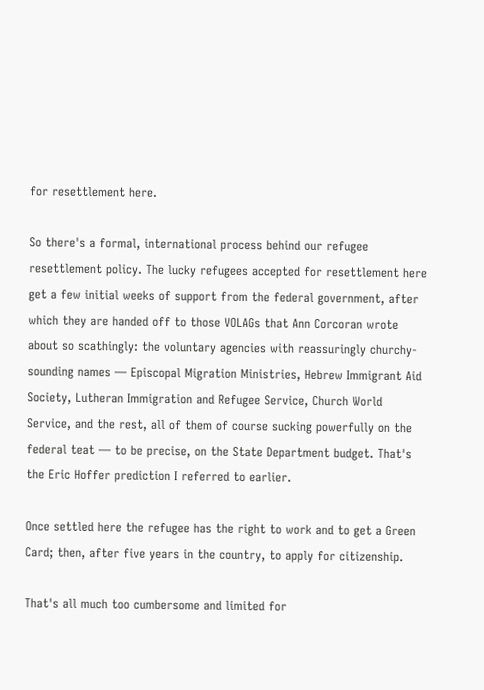for resettlement here.

So there's a formal, international process behind our refugee resettlement policy. The lucky refugees accepted for resettlement here get a few initial weeks of support from the federal government, after which they are handed off to those VOLAGs that Ann Corcoran wrote about so scathingly: the voluntary agencies with reassuringly churchy-sounding names — Episcopal Migration Ministries, Hebrew Immigrant Aid Society, Lutheran Immigration and Refugee Service, Church World Service, and the rest, all of them of course sucking powerfully on the federal teat — to be precise, on the State Department budget. That's the Eric Hoffer prediction I referred to earlier.

Once settled here the refugee has the right to work and to get a Green Card; then, after five years in the country, to apply for citizenship.

That's all much too cumbersome and limited for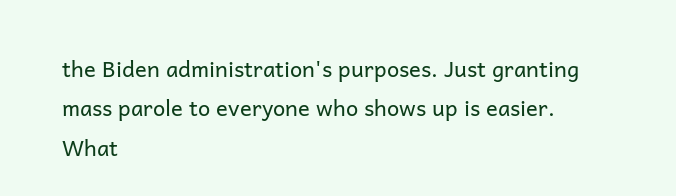the Biden administration's purposes. Just granting mass parole to everyone who shows up is easier. What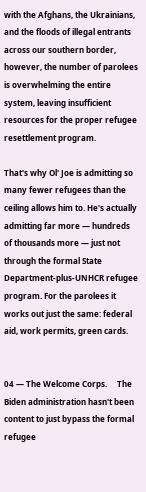with the Afghans, the Ukrainians, and the floods of illegal entrants across our southern border, however, the number of parolees is overwhelming the entire system, leaving insufficient resources for the proper refugee resettlement program.

That's why Ol' Joe is admitting so many fewer refugees than the ceiling allows him to. He's actually admitting far more — hundreds of thousands more — just not through the formal State Department-plus-UNHCR refugee program. For the parolees it works out just the same: federal aid, work permits, green cards.


04 — The Welcome Corps.     The Biden administration hasn't been content to just bypass the formal refugee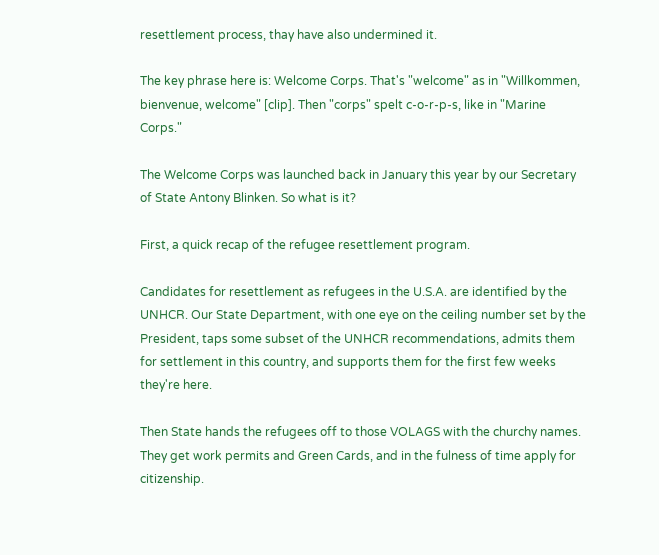resettlement process, thay have also undermined it.

The key phrase here is: Welcome Corps. That's "welcome" as in "Willkommen, bienvenue, welcome" [clip]. Then "corps" spelt c-o-r-p-s, like in "Marine Corps."

The Welcome Corps was launched back in January this year by our Secretary of State Antony Blinken. So what is it?

First, a quick recap of the refugee resettlement program.

Candidates for resettlement as refugees in the U.S.A. are identified by the UNHCR. Our State Department, with one eye on the ceiling number set by the President, taps some subset of the UNHCR recommendations, admits them for settlement in this country, and supports them for the first few weeks they're here.

Then State hands the refugees off to those VOLAGS with the churchy names. They get work permits and Green Cards, and in the fulness of time apply for citizenship.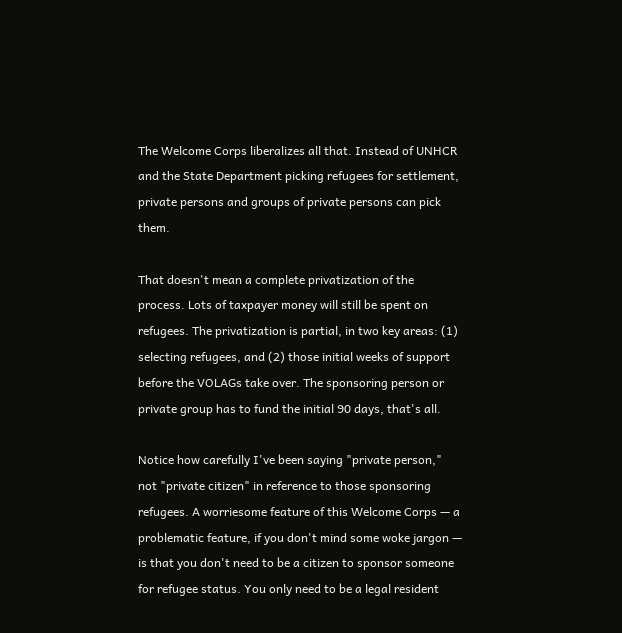The Welcome Corps liberalizes all that. Instead of UNHCR and the State Department picking refugees for settlement, private persons and groups of private persons can pick them.

That doesn't mean a complete privatization of the process. Lots of taxpayer money will still be spent on refugees. The privatization is partial, in two key areas: (1) selecting refugees, and (2) those initial weeks of support before the VOLAGs take over. The sponsoring person or private group has to fund the initial 90 days, that's all.

Notice how carefully I've been saying "private person," not "private citizen" in reference to those sponsoring refugees. A worriesome feature of this Welcome Corps — a problematic feature, if you don't mind some woke jargon — is that you don't need to be a citizen to sponsor someone for refugee status. You only need to be a legal resident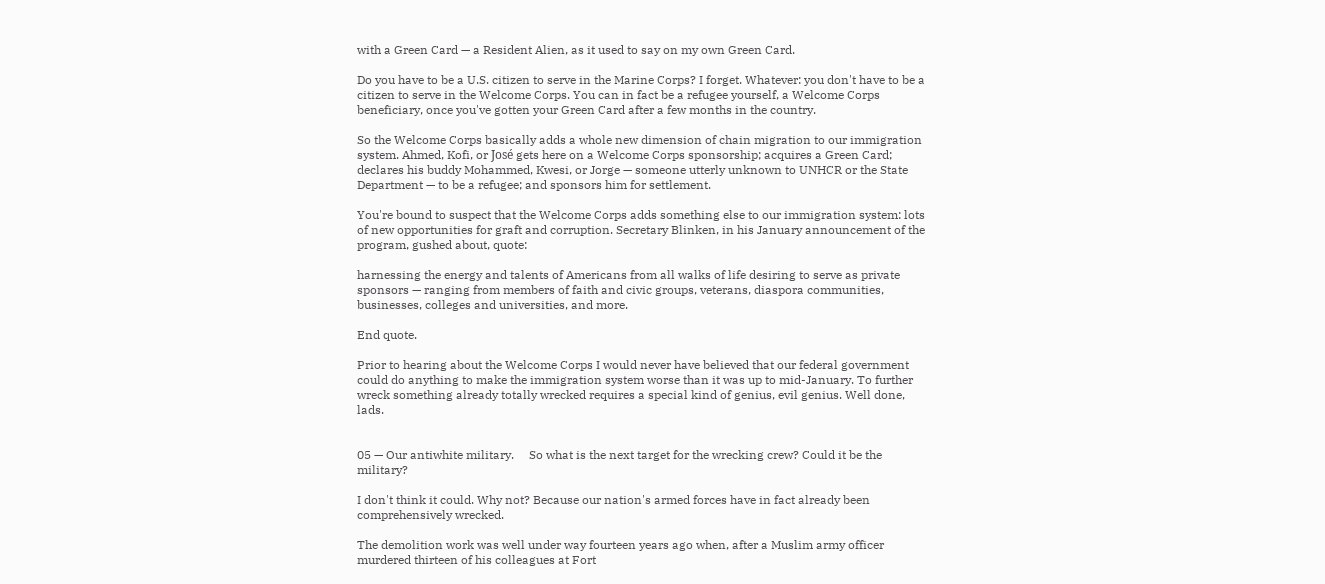with a Green Card — a Resident Alien, as it used to say on my own Green Card.

Do you have to be a U.S. citizen to serve in the Marine Corps? I forget. Whatever: you don't have to be a citizen to serve in the Welcome Corps. You can in fact be a refugee yourself, a Welcome Corps beneficiary, once you've gotten your Green Card after a few months in the country.

So the Welcome Corps basically adds a whole new dimension of chain migration to our immigration system. Ahmed, Kofi, or José gets here on a Welcome Corps sponsorship; acquires a Green Card; declares his buddy Mohammed, Kwesi, or Jorge — someone utterly unknown to UNHCR or the State Department — to be a refugee; and sponsors him for settlement.

You're bound to suspect that the Welcome Corps adds something else to our immigration system: lots of new opportunities for graft and corruption. Secretary Blinken, in his January announcement of the program, gushed about, quote:

harnessing the energy and talents of Americans from all walks of life desiring to serve as private sponsors — ranging from members of faith and civic groups, veterans, diaspora communities, businesses, colleges and universities, and more.

End quote.

Prior to hearing about the Welcome Corps I would never have believed that our federal government could do anything to make the immigration system worse than it was up to mid-January. To further wreck something already totally wrecked requires a special kind of genius, evil genius. Well done, lads.


05 — Our antiwhite military.     So what is the next target for the wrecking crew? Could it be the military?

I don't think it could. Why not? Because our nation's armed forces have in fact already been comprehensively wrecked.

The demolition work was well under way fourteen years ago when, after a Muslim army officer murdered thirteen of his colleagues at Fort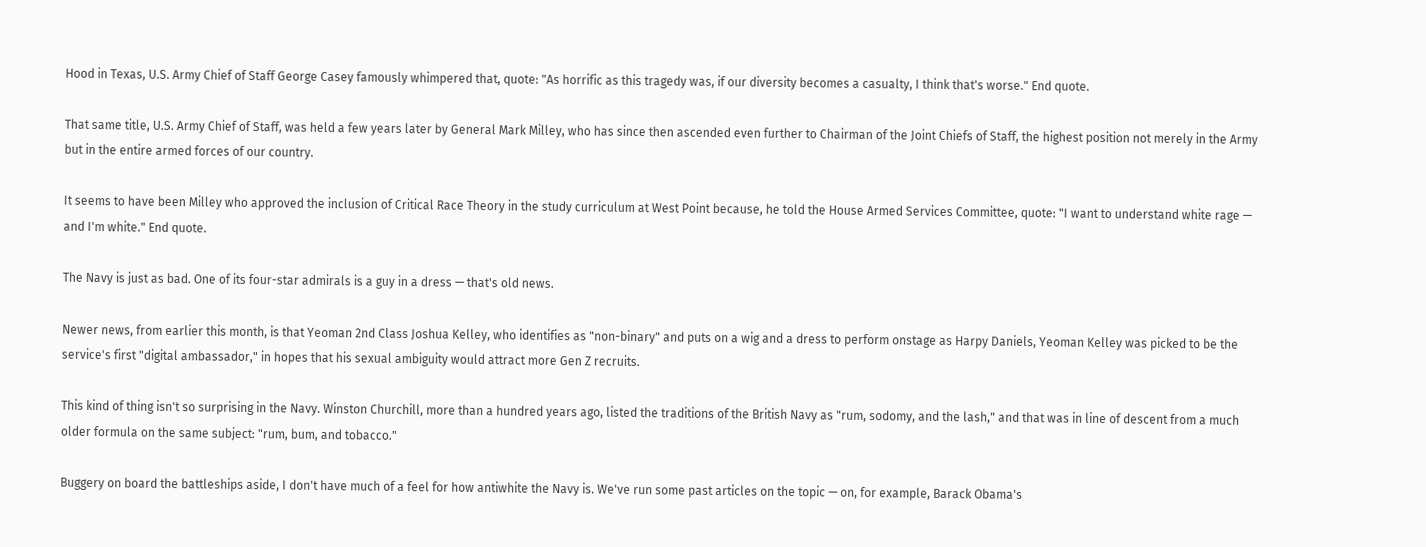Hood in Texas, U.S. Army Chief of Staff George Casey famously whimpered that, quote: "As horrific as this tragedy was, if our diversity becomes a casualty, I think that's worse." End quote.

That same title, U.S. Army Chief of Staff, was held a few years later by General Mark Milley, who has since then ascended even further to Chairman of the Joint Chiefs of Staff, the highest position not merely in the Army but in the entire armed forces of our country.

It seems to have been Milley who approved the inclusion of Critical Race Theory in the study curriculum at West Point because, he told the House Armed Services Committee, quote: "I want to understand white rage — and I'm white." End quote.

The Navy is just as bad. One of its four-star admirals is a guy in a dress — that's old news.

Newer news, from earlier this month, is that Yeoman 2nd Class Joshua Kelley, who identifies as "non-binary" and puts on a wig and a dress to perform onstage as Harpy Daniels, Yeoman Kelley was picked to be the service's first "digital ambassador," in hopes that his sexual ambiguity would attract more Gen Z recruits.

This kind of thing isn't so surprising in the Navy. Winston Churchill, more than a hundred years ago, listed the traditions of the British Navy as "rum, sodomy, and the lash," and that was in line of descent from a much older formula on the same subject: "rum, bum, and tobacco."

Buggery on board the battleships aside, I don't have much of a feel for how antiwhite the Navy is. We've run some past articles on the topic — on, for example, Barack Obama's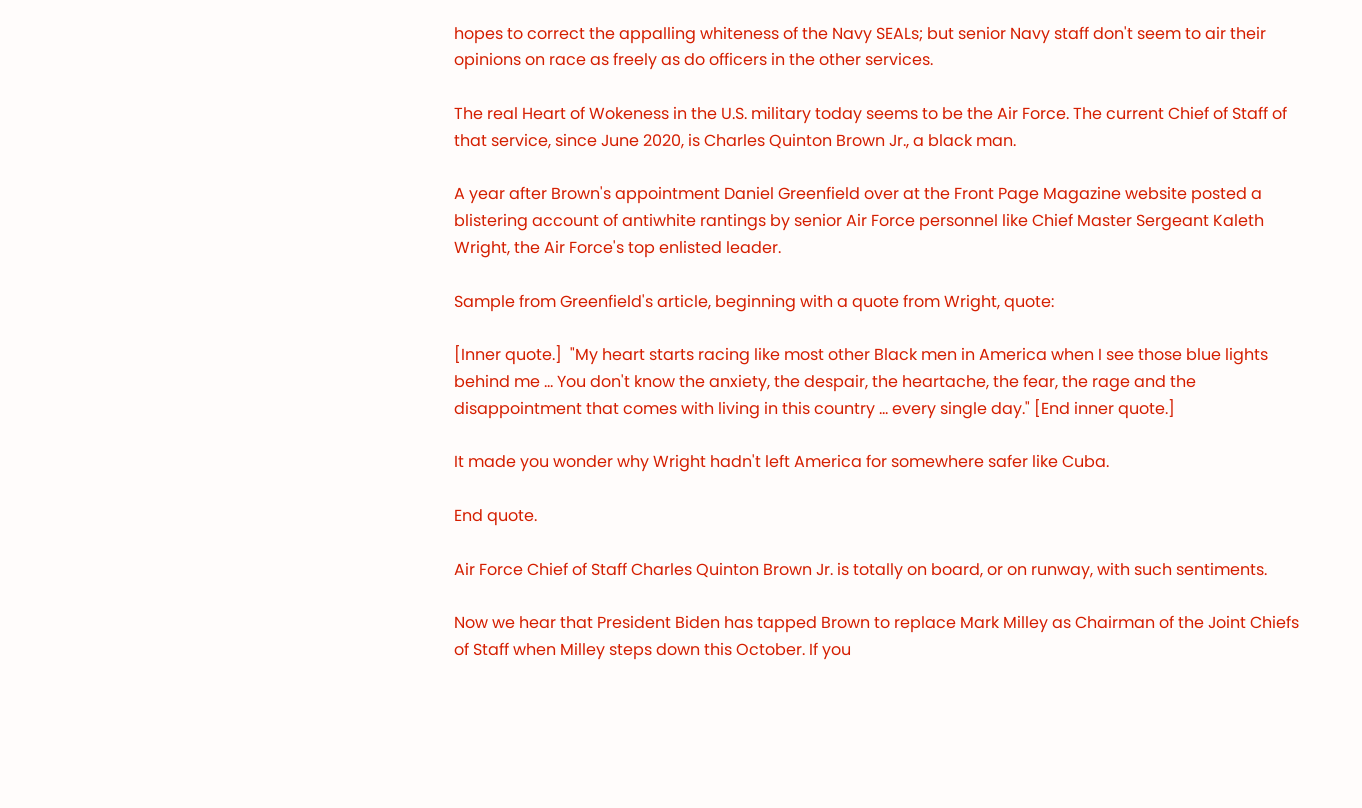hopes to correct the appalling whiteness of the Navy SEALs; but senior Navy staff don't seem to air their opinions on race as freely as do officers in the other services.

The real Heart of Wokeness in the U.S. military today seems to be the Air Force. The current Chief of Staff of that service, since June 2020, is Charles Quinton Brown Jr., a black man.

A year after Brown's appointment Daniel Greenfield over at the Front Page Magazine website posted a blistering account of antiwhite rantings by senior Air Force personnel like Chief Master Sergeant Kaleth Wright, the Air Force's top enlisted leader.

Sample from Greenfield's article, beginning with a quote from Wright, quote:

[Inner quote.]  "My heart starts racing like most other Black men in America when I see those blue lights behind me … You don't know the anxiety, the despair, the heartache, the fear, the rage and the disappointment that comes with living in this country … every single day." [End inner quote.]

It made you wonder why Wright hadn't left America for somewhere safer like Cuba.

End quote.

Air Force Chief of Staff Charles Quinton Brown Jr. is totally on board, or on runway, with such sentiments.

Now we hear that President Biden has tapped Brown to replace Mark Milley as Chairman of the Joint Chiefs of Staff when Milley steps down this October. If you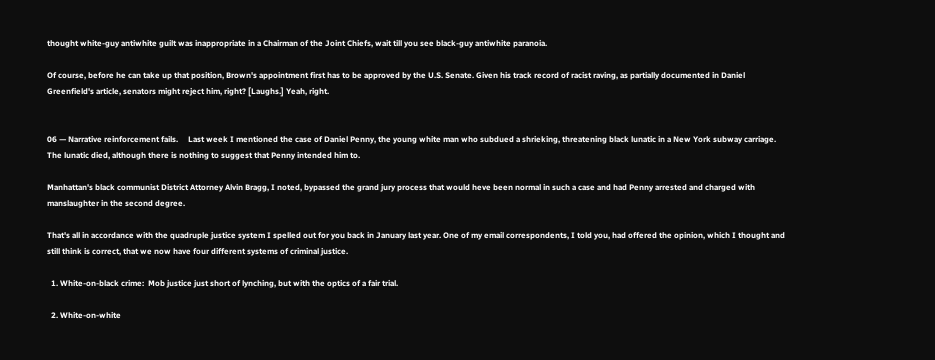thought white-guy antiwhite guilt was inappropriate in a Chairman of the Joint Chiefs, wait till you see black-guy antiwhite paranoia.

Of course, before he can take up that position, Brown's appointment first has to be approved by the U.S. Senate. Given his track record of racist raving, as partially documented in Daniel Greenfield's article, senators might reject him, right? [Laughs.] Yeah, right.


06 — Narrative reinforcement fails.     Last week I mentioned the case of Daniel Penny, the young white man who subdued a shrieking, threatening black lunatic in a New York subway carriage. The lunatic died, although there is nothing to suggest that Penny intended him to.

Manhattan's black communist District Attorney Alvin Bragg, I noted, bypassed the grand jury process that would heve been normal in such a case and had Penny arrested and charged with manslaughter in the second degree.

That's all in accordance with the quadruple justice system I spelled out for you back in January last year. One of my email correspondents, I told you, had offered the opinion, which I thought and still think is correct, that we now have four different systems of criminal justice.

  1. White-on-black crime:  Mob justice just short of lynching, but with the optics of a fair trial.

  2. White-on-white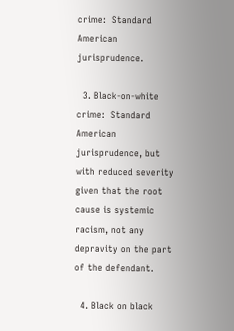crime:  Standard American jurisprudence.

  3. Black-on-white crime:  Standard American jurisprudence, but with reduced severity given that the root cause is systemic racism, not any depravity on the part of the defendant.

  4. Black on black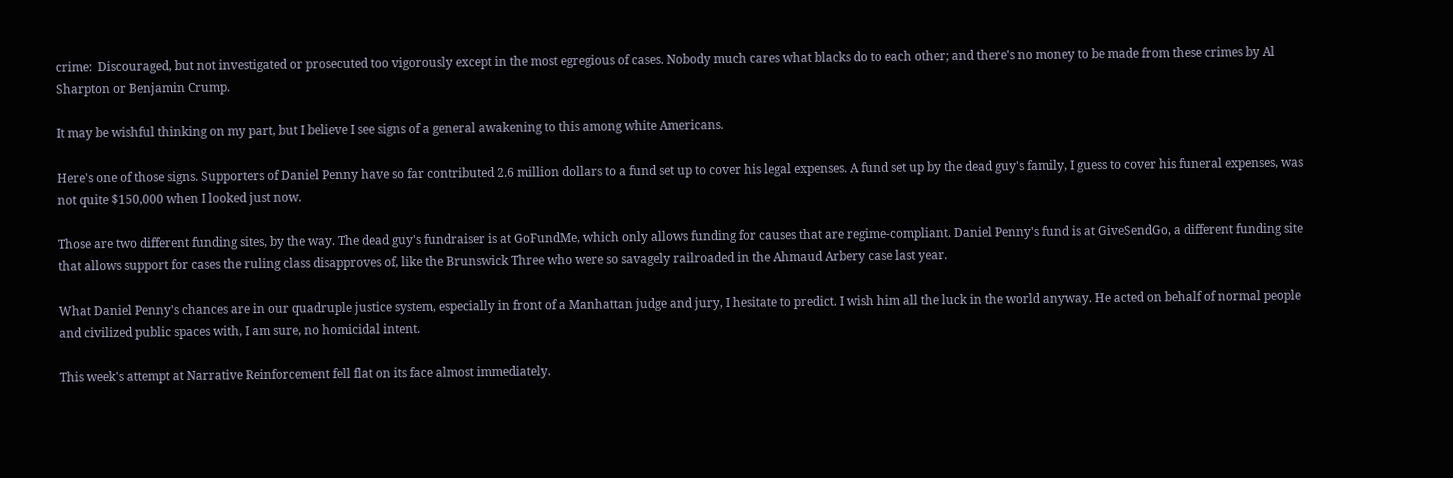crime:  Discouraged, but not investigated or prosecuted too vigorously except in the most egregious of cases. Nobody much cares what blacks do to each other; and there's no money to be made from these crimes by Al Sharpton or Benjamin Crump.

It may be wishful thinking on my part, but I believe I see signs of a general awakening to this among white Americans.

Here's one of those signs. Supporters of Daniel Penny have so far contributed 2.6 million dollars to a fund set up to cover his legal expenses. A fund set up by the dead guy's family, I guess to cover his funeral expenses, was not quite $150,000 when I looked just now.

Those are two different funding sites, by the way. The dead guy's fundraiser is at GoFundMe, which only allows funding for causes that are regime-compliant. Daniel Penny's fund is at GiveSendGo, a different funding site that allows support for cases the ruling class disapproves of, like the Brunswick Three who were so savagely railroaded in the Ahmaud Arbery case last year.

What Daniel Penny's chances are in our quadruple justice system, especially in front of a Manhattan judge and jury, I hesitate to predict. I wish him all the luck in the world anyway. He acted on behalf of normal people and civilized public spaces with, I am sure, no homicidal intent.

This week's attempt at Narrative Reinforcement fell flat on its face almost immediately.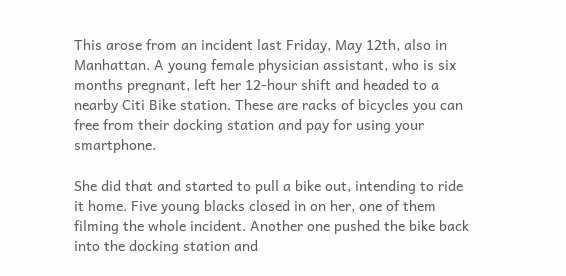This arose from an incident last Friday, May 12th, also in Manhattan. A young female physician assistant, who is six months pregnant, left her 12-hour shift and headed to a nearby Citi Bike station. These are racks of bicycles you can free from their docking station and pay for using your smartphone.

She did that and started to pull a bike out, intending to ride it home. Five young blacks closed in on her, one of them filming the whole incident. Another one pushed the bike back into the docking station and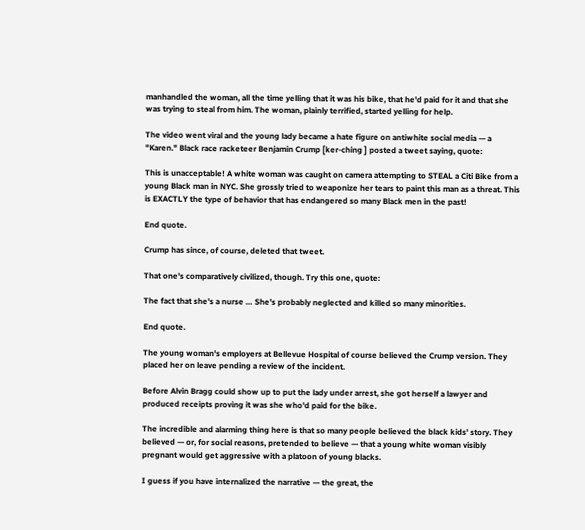manhandled the woman, all the time yelling that it was his bike, that he'd paid for it and that she was trying to steal from him. The woman, plainly terrified, started yelling for help.

The video went viral and the young lady became a hate figure on antiwhite social media — a "Karen." Black race racketeer Benjamin Crump [ker-ching ] posted a tweet saying, quote:

This is unacceptable! A white woman was caught on camera attempting to STEAL a Citi Bike from a young Black man in NYC. She grossly tried to weaponize her tears to paint this man as a threat. This is EXACTLY the type of behavior that has endangered so many Black men in the past!

End quote.

Crump has since, of course, deleted that tweet.

That one's comparatively civilized, though. Try this one, quote:

The fact that she's a nurse … She's probably neglected and killed so many minorities.

End quote.

The young woman's employers at Bellevue Hospital of course believed the Crump version. They placed her on leave pending a review of the incident.

Before Alvin Bragg could show up to put the lady under arrest, she got herself a lawyer and produced receipts proving it was she who'd paid for the bike.

The incredible and alarming thing here is that so many people believed the black kids' story. They believed — or, for social reasons, pretended to believe — that a young white woman visibly pregnant would get aggressive with a platoon of young blacks.

I guess if you have internalized the narrative — the great, the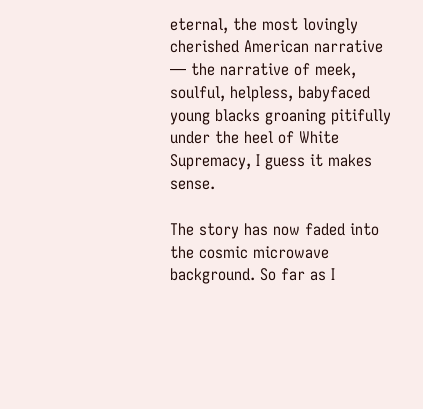eternal, the most lovingly cherished American narrative — the narrative of meek, soulful, helpless, babyfaced young blacks groaning pitifully under the heel of White Supremacy, I guess it makes sense.

The story has now faded into the cosmic microwave background. So far as I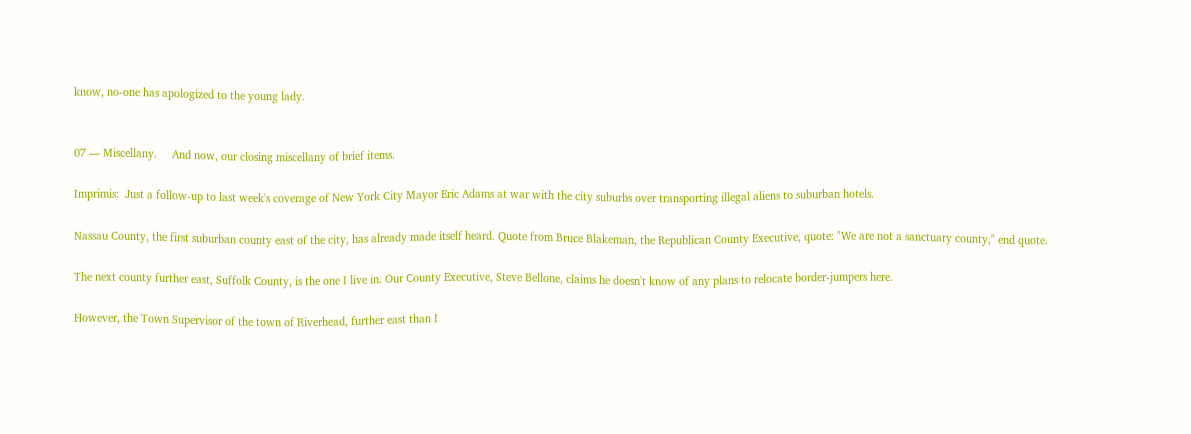know, no-one has apologized to the young lady.


07 — Miscellany.     And now, our closing miscellany of brief items.

Imprimis:  Just a follow-up to last week's coverage of New York City Mayor Eric Adams at war with the city suburbs over transporting illegal aliens to suburban hotels.

Nassau County, the first suburban county east of the city, has already made itself heard. Quote from Bruce Blakeman, the Republican County Executive, quote: "We are not a sanctuary county," end quote.

The next county further east, Suffolk County, is the one I live in. Our County Executive, Steve Bellone, claims he doesn't know of any plans to relocate border-jumpers here.

However, the Town Supervisor of the town of Riverhead, further east than I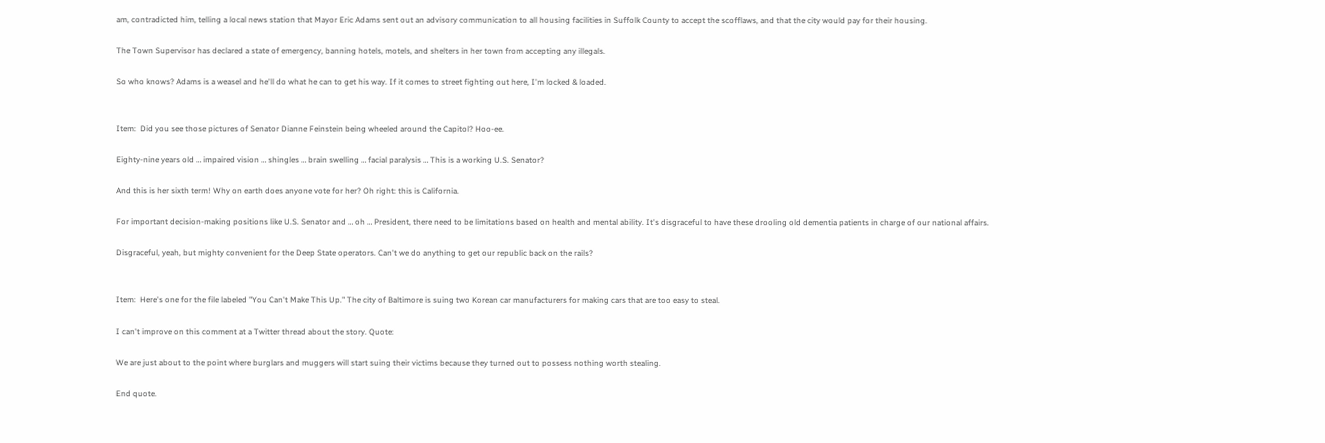am, contradicted him, telling a local news station that Mayor Eric Adams sent out an advisory communication to all housing facilities in Suffolk County to accept the scofflaws, and that the city would pay for their housing.

The Town Supervisor has declared a state of emergency, banning hotels, motels, and shelters in her town from accepting any illegals.

So who knows? Adams is a weasel and he'll do what he can to get his way. If it comes to street fighting out here, I'm locked & loaded.


Item:  Did you see those pictures of Senator Dianne Feinstein being wheeled around the Capitol? Hoo-ee.

Eighty-nine years old … impaired vision … shingles … brain swelling … facial paralysis … This is a working U.S. Senator?

And this is her sixth term! Why on earth does anyone vote for her? Oh right: this is California.

For important decision-making positions like U.S. Senator and … oh … President, there need to be limitations based on health and mental ability. It's disgraceful to have these drooling old dementia patients in charge of our national affairs.

Disgraceful, yeah, but mighty convenient for the Deep State operators. Can't we do anything to get our republic back on the rails?


Item:  Here's one for the file labeled "You Can't Make This Up." The city of Baltimore is suing two Korean car manufacturers for making cars that are too easy to steal.

I can't improve on this comment at a Twitter thread about the story. Quote:

We are just about to the point where burglars and muggers will start suing their victims because they turned out to possess nothing worth stealing.

End quote.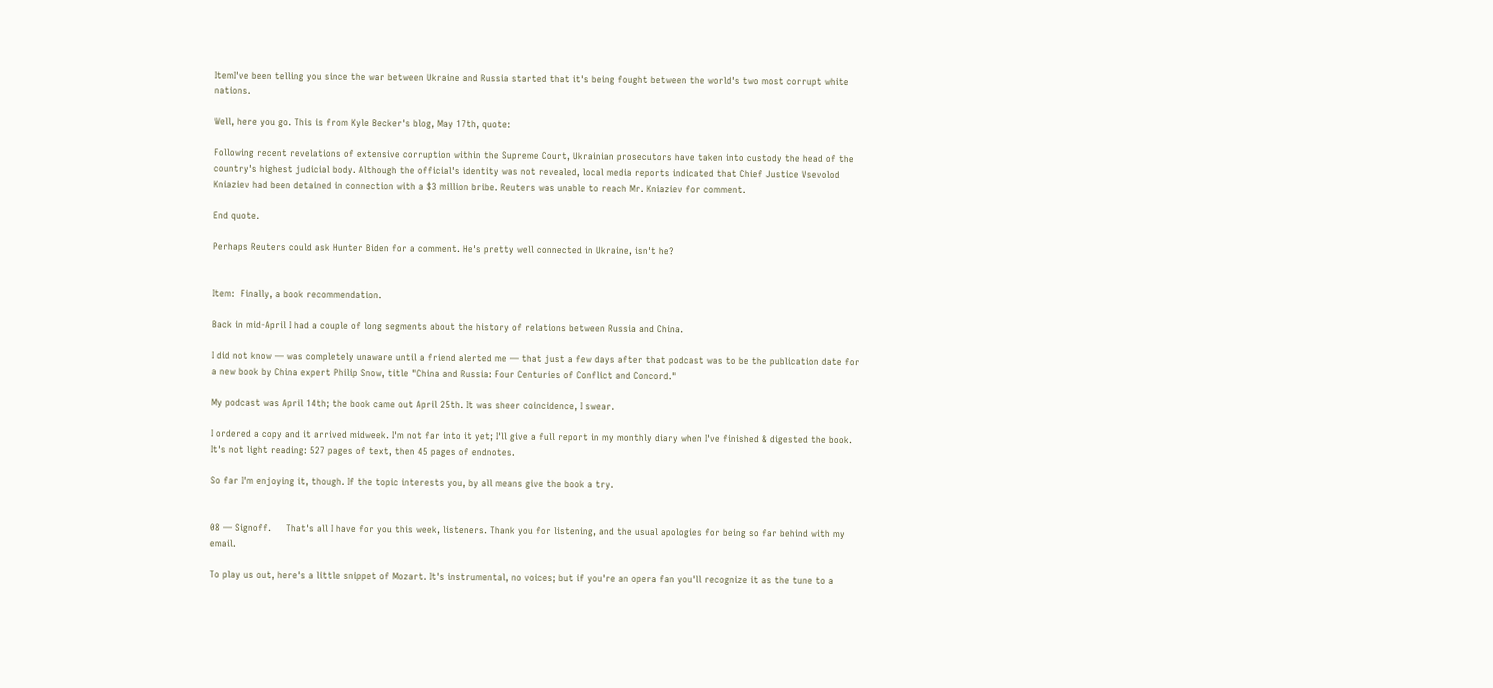ItemI've been telling you since the war between Ukraine and Russia started that it's being fought between the world's two most corrupt white nations.

Well, here you go. This is from Kyle Becker's blog, May 17th, quote:

Following recent revelations of extensive corruption within the Supreme Court, Ukrainian prosecutors have taken into custody the head of the country's highest judicial body. Although the official's identity was not revealed, local media reports indicated that Chief Justice Vsevolod Kniaziev had been detained in connection with a $3 million bribe. Reuters was unable to reach Mr. Kniaziev for comment.

End quote.

Perhaps Reuters could ask Hunter Biden for a comment. He's pretty well connected in Ukraine, isn't he?


Item:  Finally, a book recommendation.

Back in mid-April I had a couple of long segments about the history of relations between Russia and China.

I did not know — was completely unaware until a friend alerted me — that just a few days after that podcast was to be the publication date for a new book by China expert Philip Snow, title "China and Russia: Four Centuries of Conflict and Concord."

My podcast was April 14th; the book came out April 25th. It was sheer coincidence, I swear.

I ordered a copy and it arrived midweek. I'm not far into it yet; I'll give a full report in my monthly diary when I've finished & digested the book. It's not light reading: 527 pages of text, then 45 pages of endnotes.

So far I'm enjoying it, though. If the topic interests you, by all means give the book a try.


08 — Signoff.     That's all I have for you this week, listeners. Thank you for listening, and the usual apologies for being so far behind with my email.

To play us out, here's a little snippet of Mozart. It's instrumental, no voices; but if you're an opera fan you'll recognize it as the tune to a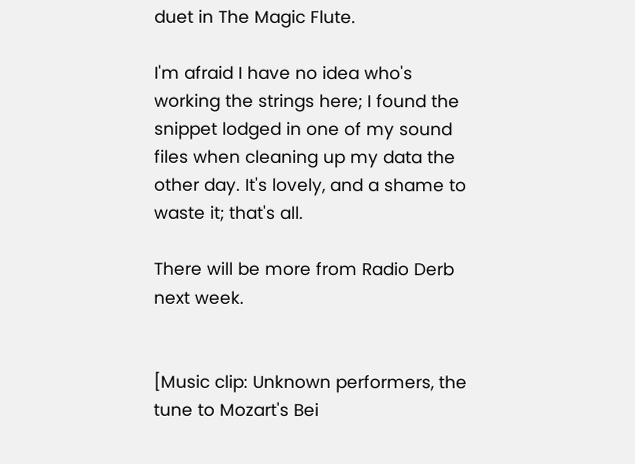duet in The Magic Flute.

I'm afraid I have no idea who's working the strings here; I found the snippet lodged in one of my sound files when cleaning up my data the other day. It's lovely, and a shame to waste it; that's all.

There will be more from Radio Derb next week.


[Music clip: Unknown performers, the tune to Mozart's Bei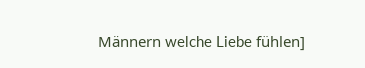Männern welche Liebe fühlen]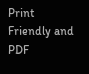Print Friendly and PDF